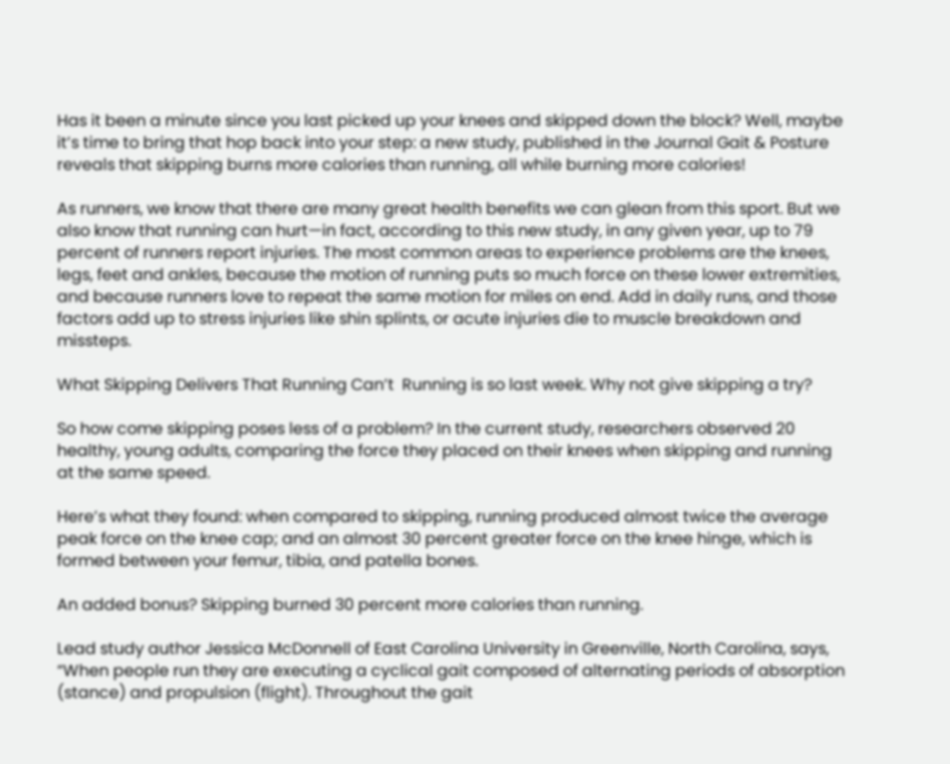Has it been a minute since you last picked up your knees and skipped down the block? Well, maybe it’s time to bring that hop back into your step: a new study, published in the Journal Gait & Posture reveals that skipping burns more calories than running, all while burning more calories!

As runners, we know that there are many great health benefits we can glean from this sport. But we also know that running can hurt—in fact, according to this new study, in any given year, up to 79 percent of runners report injuries. The most common areas to experience problems are the knees, legs, feet and ankles, because the motion of running puts so much force on these lower extremities, and because runners love to repeat the same motion for miles on end. Add in daily runs, and those factors add up to stress injuries like shin splints, or acute injuries die to muscle breakdown and missteps.

What Skipping Delivers That Running Can’t  Running is so last week. Why not give skipping a try?

So how come skipping poses less of a problem? In the current study, researchers observed 20 healthy, young adults, comparing the force they placed on their knees when skipping and running at the same speed.

Here’s what they found: when compared to skipping, running produced almost twice the average peak force on the knee cap; and an almost 30 percent greater force on the knee hinge, which is formed between your femur, tibia, and patella bones.

An added bonus? Skipping burned 30 percent more calories than running.

Lead study author Jessica McDonnell of East Carolina University in Greenville, North Carolina, says, “When people run they are executing a cyclical gait composed of alternating periods of absorption (stance) and propulsion (flight). Throughout the gait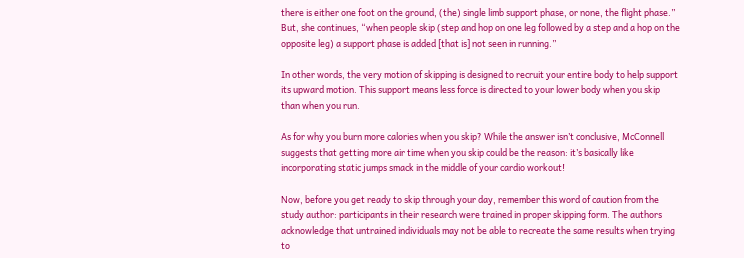there is either one foot on the ground, (the) single limb support phase, or none, the flight phase.” But, she continues, “when people skip (step and hop on one leg followed by a step and a hop on the opposite leg) a support phase is added [that is] not seen in running.”

In other words, the very motion of skipping is designed to recruit your entire body to help support its upward motion. This support means less force is directed to your lower body when you skip than when you run.

As for why you burn more calories when you skip? While the answer isn’t conclusive, McConnell suggests that getting more air time when you skip could be the reason: it’s basically like incorporating static jumps smack in the middle of your cardio workout!

Now, before you get ready to skip through your day, remember this word of caution from the study author: participants in their research were trained in proper skipping form. The authors acknowledge that untrained individuals may not be able to recreate the same results when trying to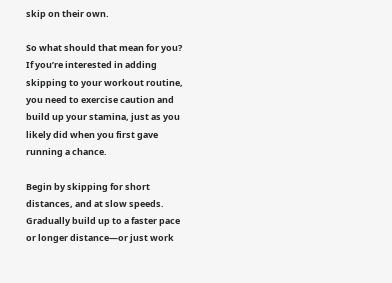skip on their own.

So what should that mean for you? If you’re interested in adding skipping to your workout routine, you need to exercise caution and build up your stamina, just as you likely did when you first gave running a chance.

Begin by skipping for short distances, and at slow speeds. Gradually build up to a faster pace or longer distance—or just work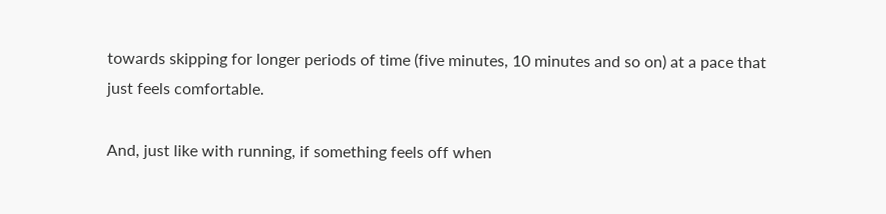towards skipping for longer periods of time (five minutes, 10 minutes and so on) at a pace that just feels comfortable.

And, just like with running, if something feels off when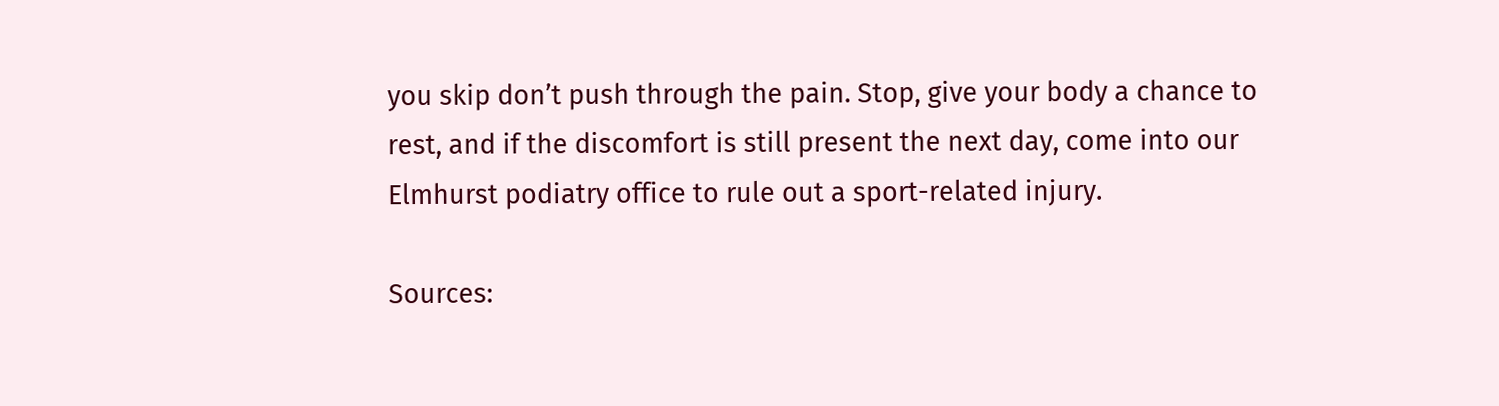you skip don’t push through the pain. Stop, give your body a chance to rest, and if the discomfort is still present the next day, come into our Elmhurst podiatry office to rule out a sport-related injury.

Sources: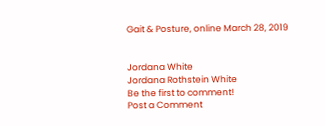Gait & Posture, online March 28, 2019


Jordana White
Jordana Rothstein White
Be the first to comment!
Post a Comment